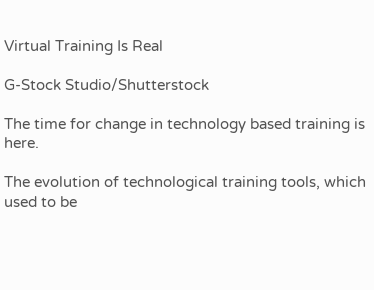Virtual Training Is Real

G-Stock Studio/Shutterstock

The time for change in technology based training is here.

The evolution of technological training tools, which used to be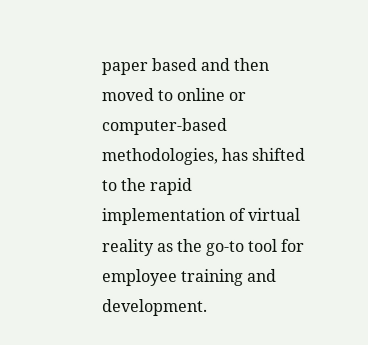paper based and then moved to online or computer-based methodologies, has shifted to the rapid implementation of virtual reality as the go-to tool for employee training and development.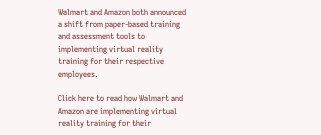Walmart and Amazon both announced a shift from paper-based training and assessment tools to implementing virtual reality training for their respective employees.

Click here to read how Walmart and Amazon are implementing virtual reality training for their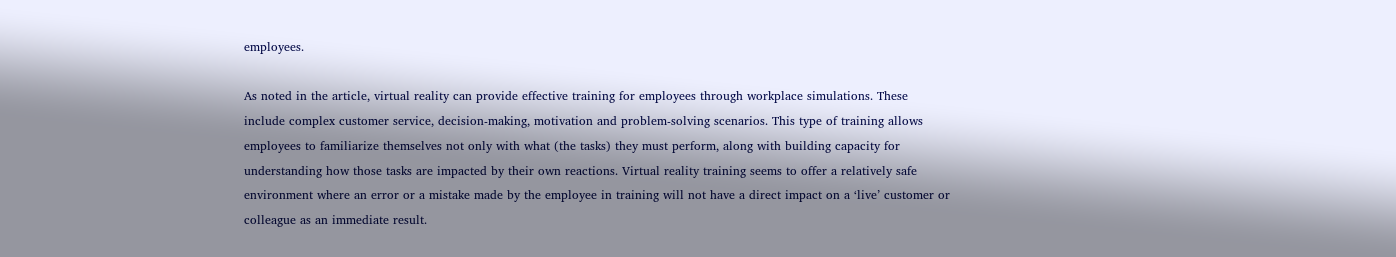employees.

As noted in the article, virtual reality can provide effective training for employees through workplace simulations. These include complex customer service, decision-making, motivation and problem-solving scenarios. This type of training allows employees to familiarize themselves not only with what (the tasks) they must perform, along with building capacity for understanding how those tasks are impacted by their own reactions. Virtual reality training seems to offer a relatively safe environment where an error or a mistake made by the employee in training will not have a direct impact on a ‘live’ customer or colleague as an immediate result.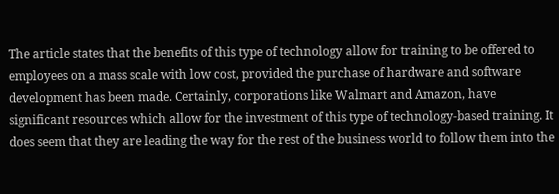The article states that the benefits of this type of technology allow for training to be offered to employees on a mass scale with low cost, provided the purchase of hardware and software development has been made. Certainly, corporations like Walmart and Amazon, have significant resources which allow for the investment of this type of technology-based training. It does seem that they are leading the way for the rest of the business world to follow them into the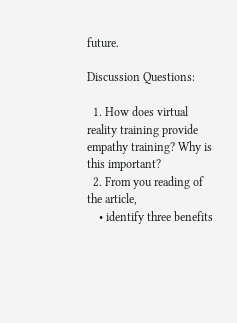future.

Discussion Questions:

  1. How does virtual reality training provide empathy training? Why is this important?
  2. From you reading of the article,
    • identify three benefits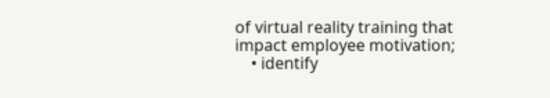of virtual reality training that impact employee motivation;
    • identify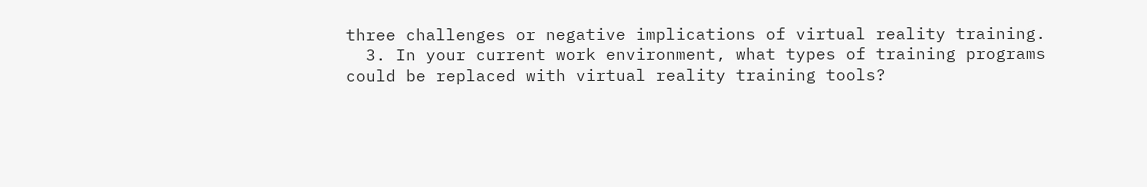three challenges or negative implications of virtual reality training.
  3. In your current work environment, what types of training programs could be replaced with virtual reality training tools?